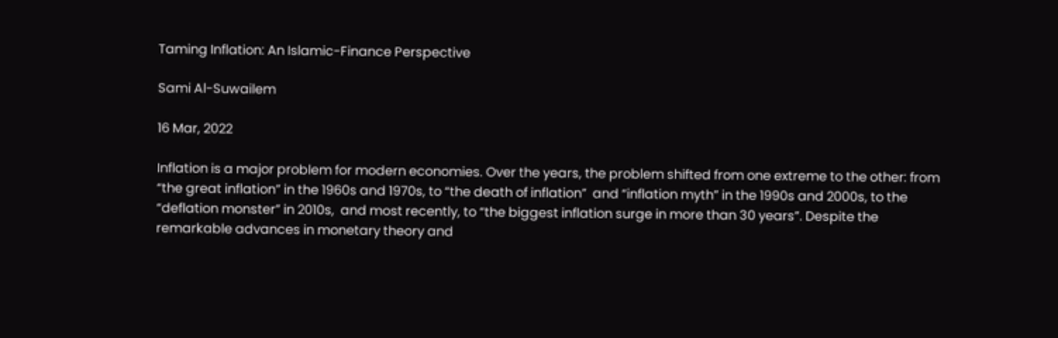Taming Inflation: An Islamic-Finance Perspective

Sami Al-Suwailem

16 Mar, 2022

Inflation is a major problem for modern economies. Over the years, the problem shifted from one extreme to the other: from “the great inflation” in the 1960s and 1970s, to “the death of inflation”  and “inflation myth” in the 1990s and 2000s, to the “deflation monster” in 2010s,  and most recently, to “the biggest inflation surge in more than 30 years”. Despite the remarkable advances in monetary theory and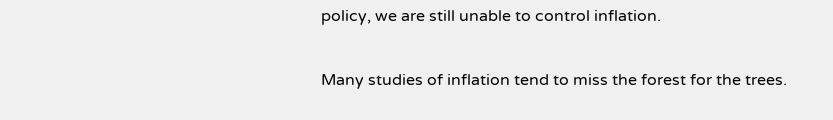policy, we are still unable to control inflation.

Many studies of inflation tend to miss the forest for the trees.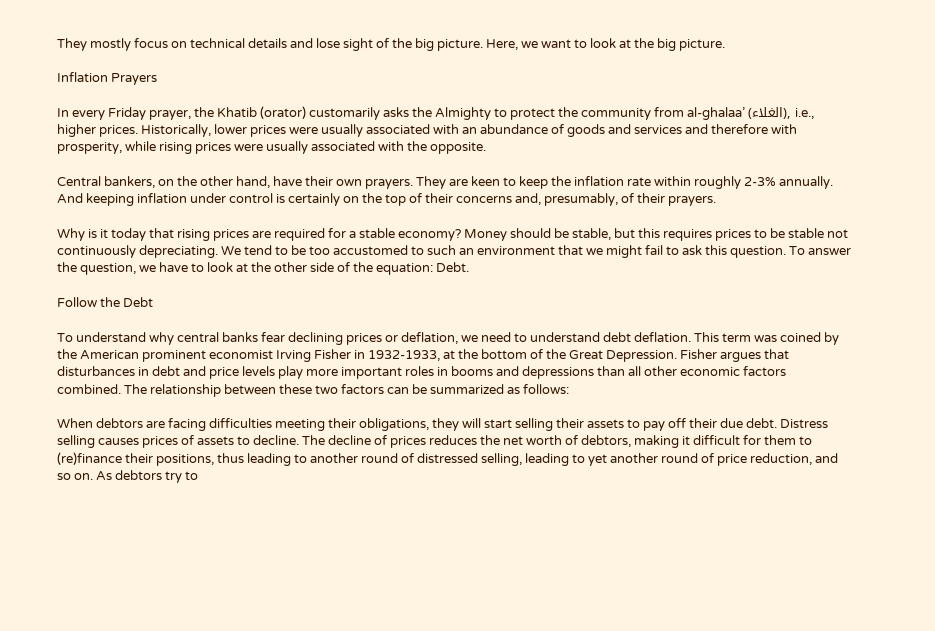They mostly focus on technical details and lose sight of the big picture. Here, we want to look at the big picture.

Inflation Prayers

In every Friday prayer, the Khatib (orator) customarily asks the Almighty to protect the community from al-ghalaa’ (الغلاء), i.e., higher prices. Historically, lower prices were usually associated with an abundance of goods and services and therefore with prosperity, while rising prices were usually associated with the opposite.

Central bankers, on the other hand, have their own prayers. They are keen to keep the inflation rate within roughly 2-3% annually. And keeping inflation under control is certainly on the top of their concerns and, presumably, of their prayers.

Why is it today that rising prices are required for a stable economy? Money should be stable, but this requires prices to be stable not continuously depreciating. We tend to be too accustomed to such an environment that we might fail to ask this question. To answer the question, we have to look at the other side of the equation: Debt.

Follow the Debt

To understand why central banks fear declining prices or deflation, we need to understand debt deflation. This term was coined by the American prominent economist Irving Fisher in 1932-1933, at the bottom of the Great Depression. Fisher argues that disturbances in debt and price levels play more important roles in booms and depressions than all other economic factors combined. The relationship between these two factors can be summarized as follows:

When debtors are facing difficulties meeting their obligations, they will start selling their assets to pay off their due debt. Distress selling causes prices of assets to decline. The decline of prices reduces the net worth of debtors, making it difficult for them to (re)finance their positions, thus leading to another round of distressed selling, leading to yet another round of price reduction, and so on. As debtors try to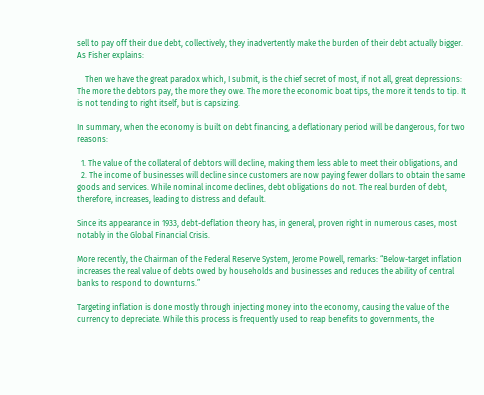sell to pay off their due debt, collectively, they inadvertently make the burden of their debt actually bigger. As Fisher explains:

    Then we have the great paradox which, I submit, is the chief secret of most, if not all, great depressions: The more the debtors pay, the more they owe. The more the economic boat tips, the more it tends to tip. It is not tending to right itself, but is capsizing.

In summary, when the economy is built on debt financing, a deflationary period will be dangerous, for two reasons:

  1. The value of the collateral of debtors will decline, making them less able to meet their obligations, and
  2. The income of businesses will decline since customers are now paying fewer dollars to obtain the same goods and services. While nominal income declines, debt obligations do not. The real burden of debt, therefore, increases, leading to distress and default.

Since its appearance in 1933, debt-deflation theory has, in general, proven right in numerous cases, most notably in the Global Financial Crisis.

More recently, the Chairman of the Federal Reserve System, Jerome Powell, remarks: “Below-target inflation increases the real value of debts owed by households and businesses and reduces the ability of central banks to respond to downturns.”

Targeting inflation is done mostly through injecting money into the economy, causing the value of the currency to depreciate. While this process is frequently used to reap benefits to governments, the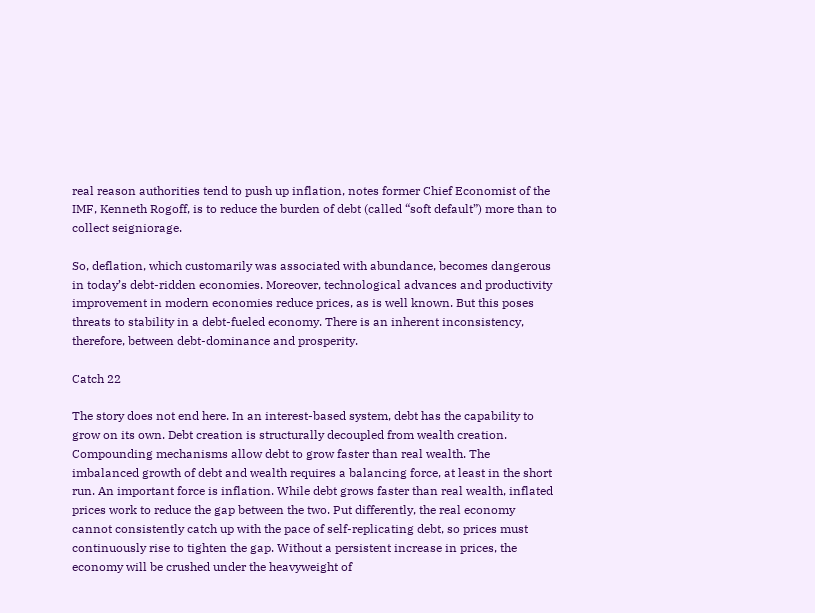real reason authorities tend to push up inflation, notes former Chief Economist of the IMF, Kenneth Rogoff, is to reduce the burden of debt (called “soft default”) more than to collect seigniorage.

So, deflation, which customarily was associated with abundance, becomes dangerous in today’s debt-ridden economies. Moreover, technological advances and productivity improvement in modern economies reduce prices, as is well known. But this poses threats to stability in a debt-fueled economy. There is an inherent inconsistency, therefore, between debt-dominance and prosperity.

Catch 22

The story does not end here. In an interest-based system, debt has the capability to grow on its own. Debt creation is structurally decoupled from wealth creation. Compounding mechanisms allow debt to grow faster than real wealth. The imbalanced growth of debt and wealth requires a balancing force, at least in the short run. An important force is inflation. While debt grows faster than real wealth, inflated prices work to reduce the gap between the two. Put differently, the real economy cannot consistently catch up with the pace of self-replicating debt, so prices must continuously rise to tighten the gap. Without a persistent increase in prices, the economy will be crushed under the heavyweight of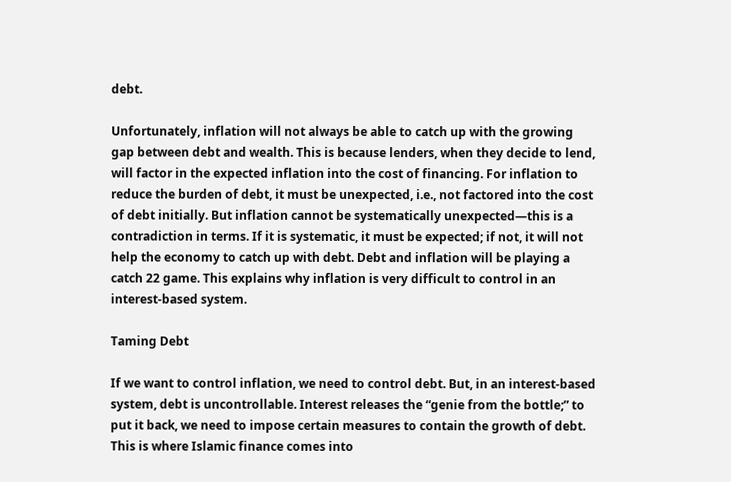debt.

Unfortunately, inflation will not always be able to catch up with the growing gap between debt and wealth. This is because lenders, when they decide to lend, will factor in the expected inflation into the cost of financing. For inflation to reduce the burden of debt, it must be unexpected, i.e., not factored into the cost of debt initially. But inflation cannot be systematically unexpected—this is a contradiction in terms. If it is systematic, it must be expected; if not, it will not help the economy to catch up with debt. Debt and inflation will be playing a catch 22 game. This explains why inflation is very difficult to control in an interest-based system.

Taming Debt

If we want to control inflation, we need to control debt. But, in an interest-based system, debt is uncontrollable. Interest releases the “genie from the bottle;” to put it back, we need to impose certain measures to contain the growth of debt. This is where Islamic finance comes into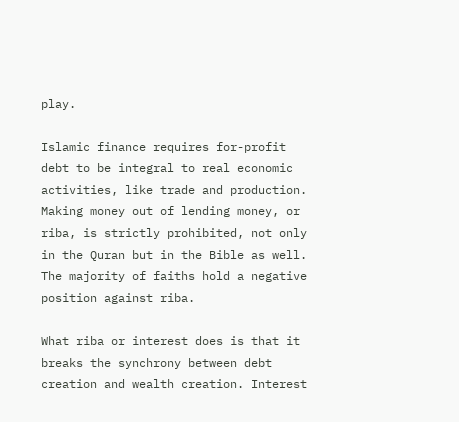play.

Islamic finance requires for-profit debt to be integral to real economic activities, like trade and production. Making money out of lending money, or riba, is strictly prohibited, not only in the Quran but in the Bible as well. The majority of faiths hold a negative position against riba.

What riba or interest does is that it breaks the synchrony between debt creation and wealth creation. Interest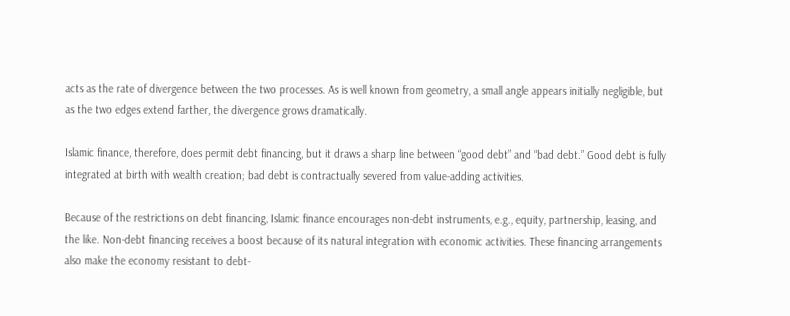acts as the rate of divergence between the two processes. As is well known from geometry, a small angle appears initially negligible, but as the two edges extend farther, the divergence grows dramatically.

Islamic finance, therefore, does permit debt financing, but it draws a sharp line between “good debt” and “bad debt.” Good debt is fully integrated at birth with wealth creation; bad debt is contractually severed from value-adding activities.

Because of the restrictions on debt financing, Islamic finance encourages non-debt instruments, e.g., equity, partnership, leasing, and the like. Non-debt financing receives a boost because of its natural integration with economic activities. These financing arrangements also make the economy resistant to debt-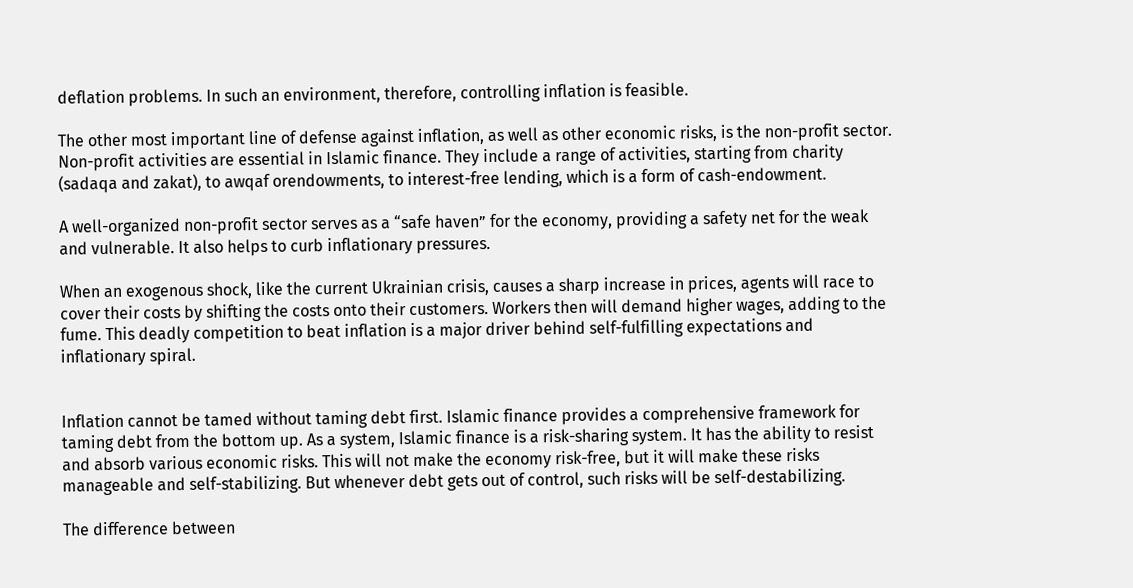deflation problems. In such an environment, therefore, controlling inflation is feasible.

The other most important line of defense against inflation, as well as other economic risks, is the non-profit sector. Non-profit activities are essential in Islamic finance. They include a range of activities, starting from charity (sadaqa and zakat), to awqaf orendowments, to interest-free lending, which is a form of cash-endowment.

A well-organized non-profit sector serves as a “safe haven” for the economy, providing a safety net for the weak and vulnerable. It also helps to curb inflationary pressures.

When an exogenous shock, like the current Ukrainian crisis, causes a sharp increase in prices, agents will race to cover their costs by shifting the costs onto their customers. Workers then will demand higher wages, adding to the fume. This deadly competition to beat inflation is a major driver behind self-fulfilling expectations and inflationary spiral.


Inflation cannot be tamed without taming debt first. Islamic finance provides a comprehensive framework for taming debt from the bottom up. As a system, Islamic finance is a risk-sharing system. It has the ability to resist and absorb various economic risks. This will not make the economy risk-free, but it will make these risks manageable and self-stabilizing. But whenever debt gets out of control, such risks will be self-destabilizing.

The difference between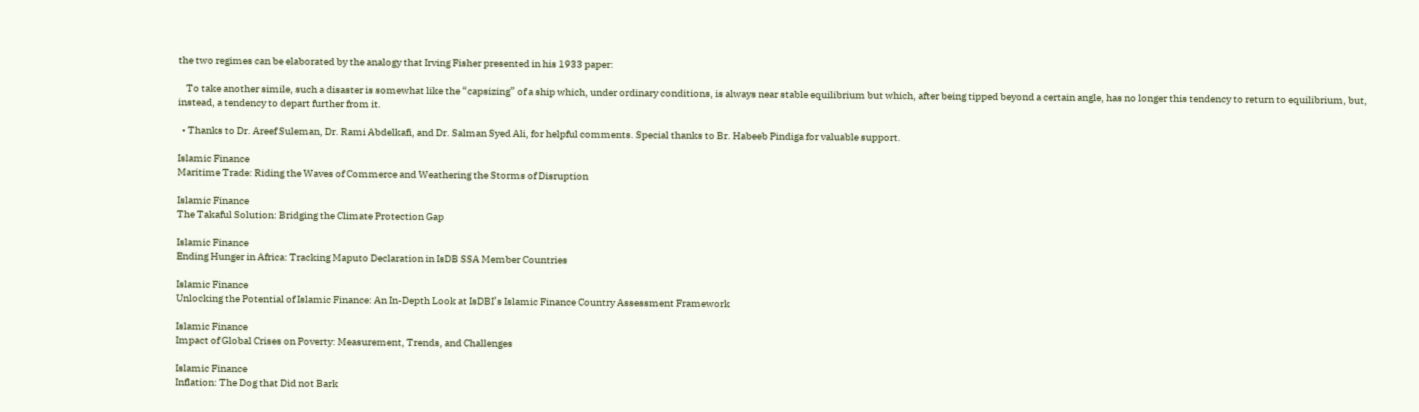the two regimes can be elaborated by the analogy that Irving Fisher presented in his 1933 paper:

    To take another simile, such a disaster is somewhat like the “capsizing” of a ship which, under ordinary conditions, is always near stable equilibrium but which, after being tipped beyond a certain angle, has no longer this tendency to return to equilibrium, but, instead, a tendency to depart further from it.

  • Thanks to Dr. Areef Suleman, Dr. Rami Abdelkafi, and Dr. Salman Syed Ali, for helpful comments. Special thanks to Br. Habeeb Pindiga for valuable support.

Islamic Finance
Maritime Trade: Riding the Waves of Commerce and Weathering the Storms of Disruption

Islamic Finance
The Takaful Solution: Bridging the Climate Protection Gap

Islamic Finance
Ending Hunger in Africa: Tracking Maputo Declaration in IsDB SSA Member Countries

Islamic Finance
Unlocking the Potential of Islamic Finance: An In-Depth Look at IsDBI’s Islamic Finance Country Assessment Framework

Islamic Finance
Impact of Global Crises on Poverty: Measurement, Trends, and Challenges

Islamic Finance
Inflation: The Dog that Did not Bark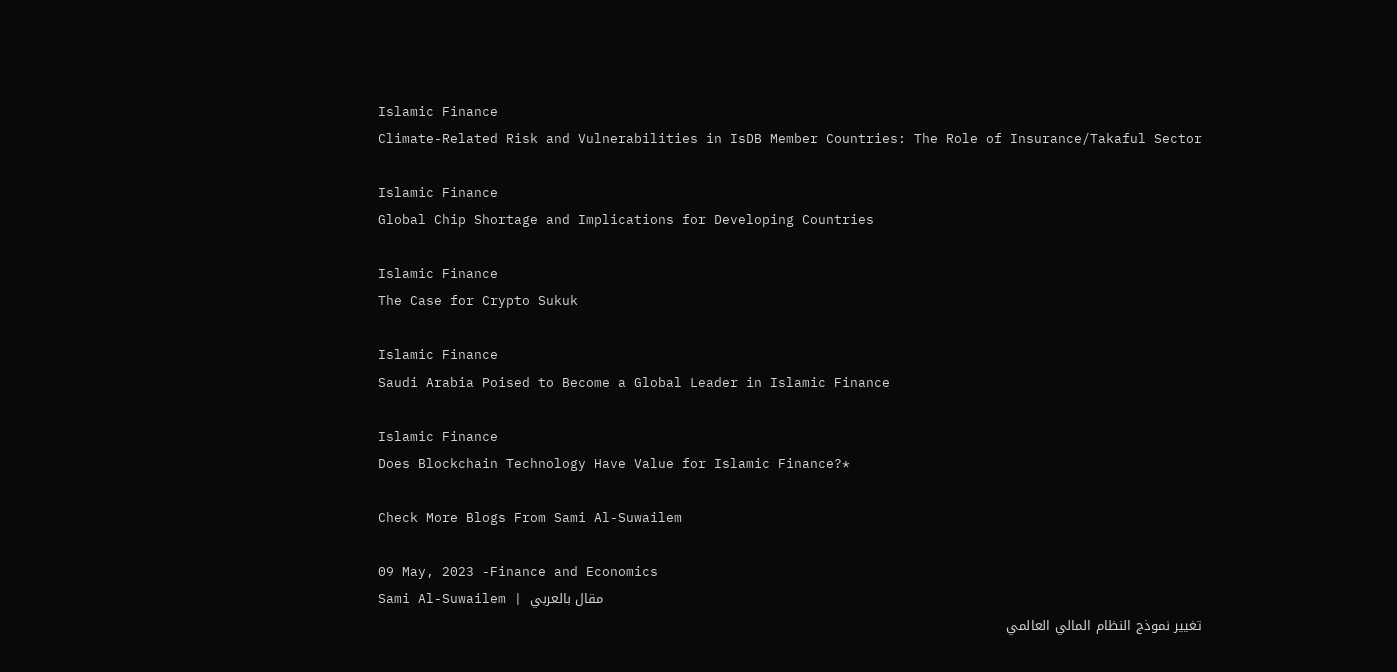Islamic Finance
Climate-Related Risk and Vulnerabilities in IsDB Member Countries: The Role of Insurance/Takaful Sector

Islamic Finance
Global Chip Shortage and Implications for Developing Countries

Islamic Finance
The Case for Crypto Sukuk

Islamic Finance
Saudi Arabia Poised to Become a Global Leader in Islamic Finance

Islamic Finance
Does Blockchain Technology Have Value for Islamic Finance?*

Check More Blogs From Sami Al-Suwailem

09 May, 2023 -Finance and Economics
Sami Al-Suwailem | مقال بالعربي
تغيير نموذج النظام المالي العالمي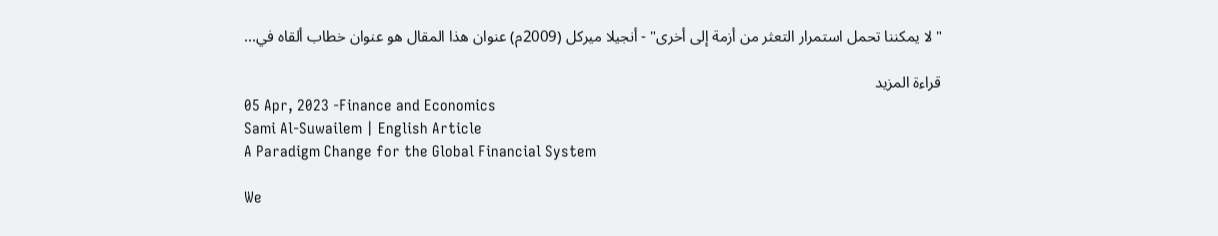"لا يمكننا تحمل استمرار التعثر من أزمة إلى أخرى" - أنجيلا ميركل (2009م) عنوان هذا المقال هو عنوان خطاب ألقاه في...

قراءة المزيد
05 Apr, 2023 -Finance and Economics
Sami Al-Suwailem | English Article
A Paradigm Change for the Global Financial System

We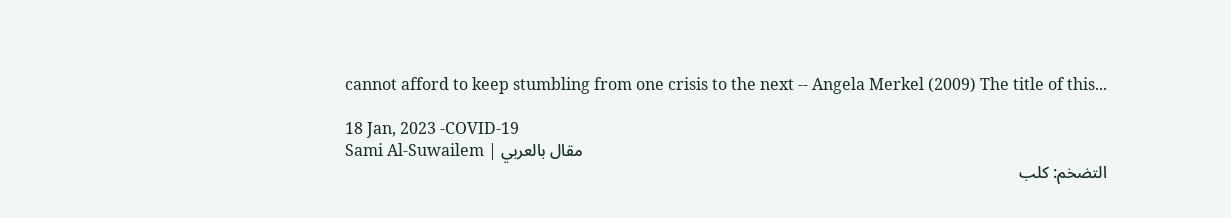cannot afford to keep stumbling from one crisis to the next -- Angela Merkel (2009) The title of this...

18 Jan, 2023 -COVID-19
Sami Al-Suwailem | مقال بالعربي
التضخم: كلب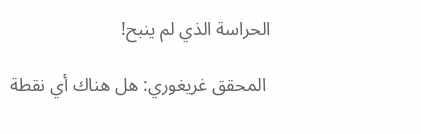الحراسة الذي لم ينبح!

 المحقق غريغوري: هل هناك أي نقطة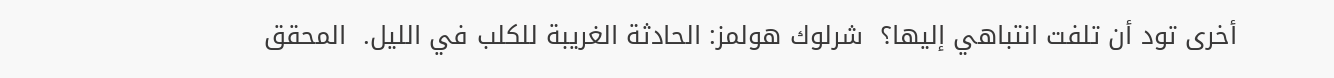أخرى تود أن تلفت انتباهي إليها؟  شرلوك هولمز: الحادثة الغريبة للكلب في الليل.  المحقق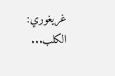غريغوري: الكلب...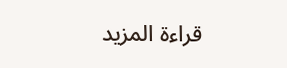قراءة المزيد